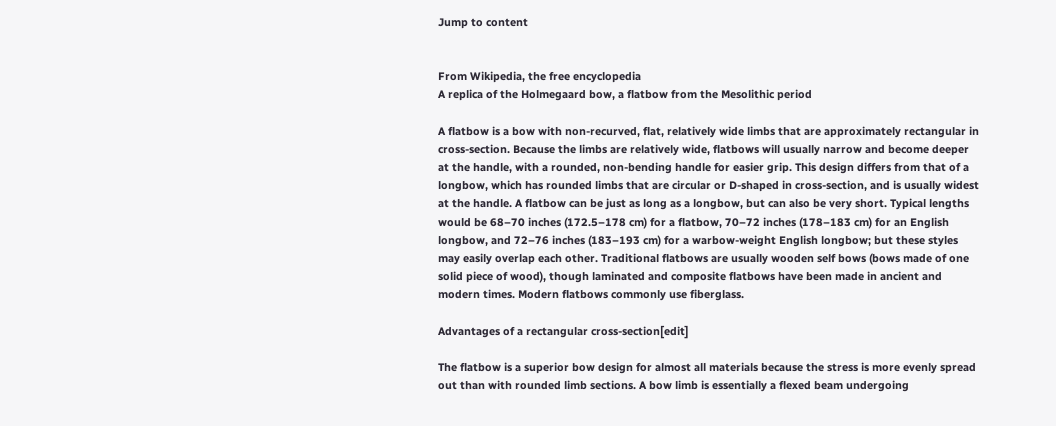Jump to content


From Wikipedia, the free encyclopedia
A replica of the Holmegaard bow, a flatbow from the Mesolithic period

A flatbow is a bow with non-recurved, flat, relatively wide limbs that are approximately rectangular in cross-section. Because the limbs are relatively wide, flatbows will usually narrow and become deeper at the handle, with a rounded, non-bending handle for easier grip. This design differs from that of a longbow, which has rounded limbs that are circular or D-shaped in cross-section, and is usually widest at the handle. A flatbow can be just as long as a longbow, but can also be very short. Typical lengths would be 68–70 inches (172.5–178 cm) for a flatbow, 70–72 inches (178–183 cm) for an English longbow, and 72–76 inches (183–193 cm) for a warbow-weight English longbow; but these styles may easily overlap each other. Traditional flatbows are usually wooden self bows (bows made of one solid piece of wood), though laminated and composite flatbows have been made in ancient and modern times. Modern flatbows commonly use fiberglass.

Advantages of a rectangular cross-section[edit]

The flatbow is a superior bow design for almost all materials because the stress is more evenly spread out than with rounded limb sections. A bow limb is essentially a flexed beam undergoing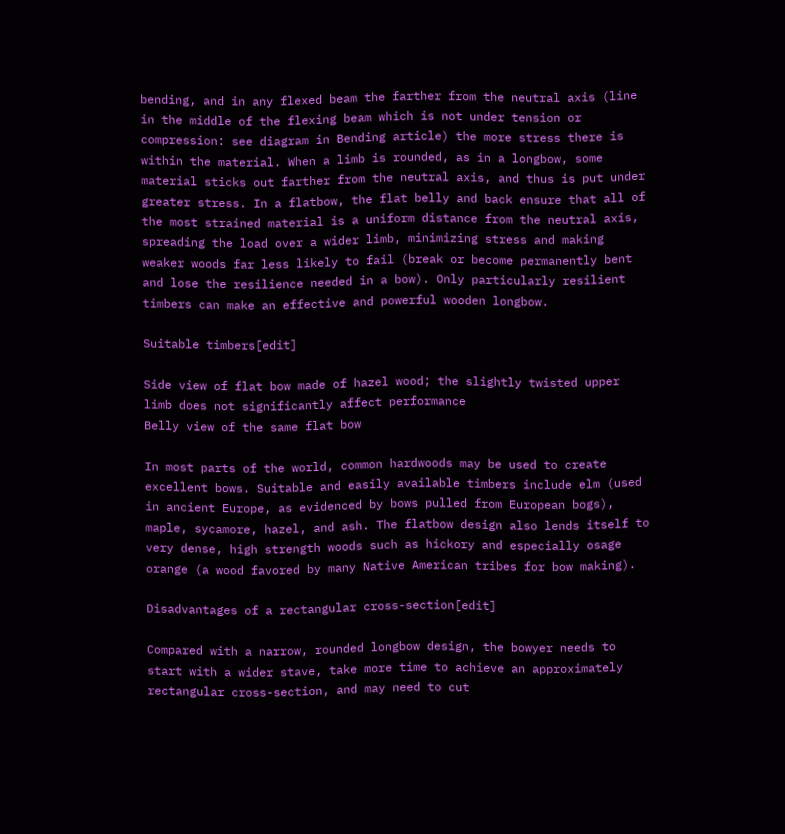bending, and in any flexed beam the farther from the neutral axis (line in the middle of the flexing beam which is not under tension or compression: see diagram in Bending article) the more stress there is within the material. When a limb is rounded, as in a longbow, some material sticks out farther from the neutral axis, and thus is put under greater stress. In a flatbow, the flat belly and back ensure that all of the most strained material is a uniform distance from the neutral axis, spreading the load over a wider limb, minimizing stress and making weaker woods far less likely to fail (break or become permanently bent and lose the resilience needed in a bow). Only particularly resilient timbers can make an effective and powerful wooden longbow.

Suitable timbers[edit]

Side view of flat bow made of hazel wood; the slightly twisted upper limb does not significantly affect performance
Belly view of the same flat bow

In most parts of the world, common hardwoods may be used to create excellent bows. Suitable and easily available timbers include elm (used in ancient Europe, as evidenced by bows pulled from European bogs), maple, sycamore, hazel, and ash. The flatbow design also lends itself to very dense, high strength woods such as hickory and especially osage orange (a wood favored by many Native American tribes for bow making).

Disadvantages of a rectangular cross-section[edit]

Compared with a narrow, rounded longbow design, the bowyer needs to start with a wider stave, take more time to achieve an approximately rectangular cross-section, and may need to cut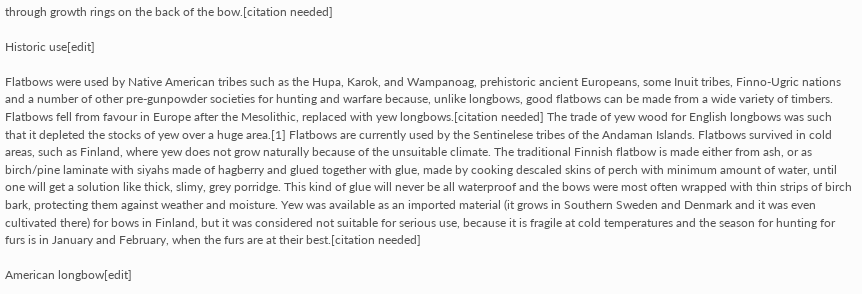through growth rings on the back of the bow.[citation needed]

Historic use[edit]

Flatbows were used by Native American tribes such as the Hupa, Karok, and Wampanoag, prehistoric ancient Europeans, some Inuit tribes, Finno-Ugric nations and a number of other pre-gunpowder societies for hunting and warfare because, unlike longbows, good flatbows can be made from a wide variety of timbers. Flatbows fell from favour in Europe after the Mesolithic, replaced with yew longbows.[citation needed] The trade of yew wood for English longbows was such that it depleted the stocks of yew over a huge area.[1] Flatbows are currently used by the Sentinelese tribes of the Andaman Islands. Flatbows survived in cold areas, such as Finland, where yew does not grow naturally because of the unsuitable climate. The traditional Finnish flatbow is made either from ash, or as birch/pine laminate with siyahs made of hagberry and glued together with glue, made by cooking descaled skins of perch with minimum amount of water, until one will get a solution like thick, slimy, grey porridge. This kind of glue will never be all waterproof and the bows were most often wrapped with thin strips of birch bark, protecting them against weather and moisture. Yew was available as an imported material (it grows in Southern Sweden and Denmark and it was even cultivated there) for bows in Finland, but it was considered not suitable for serious use, because it is fragile at cold temperatures and the season for hunting for furs is in January and February, when the furs are at their best.[citation needed]

American longbow[edit]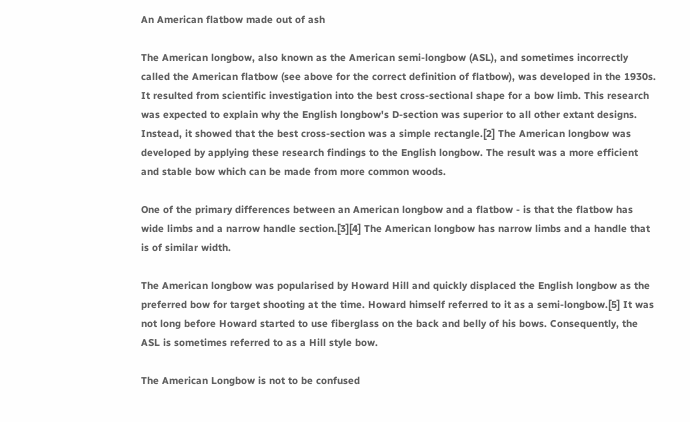An American flatbow made out of ash

The American longbow, also known as the American semi-longbow (ASL), and sometimes incorrectly called the American flatbow (see above for the correct definition of flatbow), was developed in the 1930s. It resulted from scientific investigation into the best cross-sectional shape for a bow limb. This research was expected to explain why the English longbow's D-section was superior to all other extant designs. Instead, it showed that the best cross-section was a simple rectangle.[2] The American longbow was developed by applying these research findings to the English longbow. The result was a more efficient and stable bow which can be made from more common woods.

One of the primary differences between an American longbow and a flatbow - is that the flatbow has wide limbs and a narrow handle section.[3][4] The American longbow has narrow limbs and a handle that is of similar width.

The American longbow was popularised by Howard Hill and quickly displaced the English longbow as the preferred bow for target shooting at the time. Howard himself referred to it as a semi-longbow.[5] It was not long before Howard started to use fiberglass on the back and belly of his bows. Consequently, the ASL is sometimes referred to as a Hill style bow.

The American Longbow is not to be confused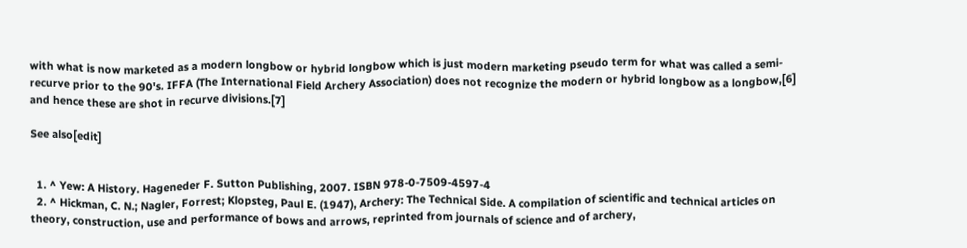with what is now marketed as a modern longbow or hybrid longbow which is just modern marketing pseudo term for what was called a semi-recurve prior to the 90's. IFFA (The International Field Archery Association) does not recognize the modern or hybrid longbow as a longbow,[6] and hence these are shot in recurve divisions.[7]

See also[edit]


  1. ^ Yew: A History. Hageneder F. Sutton Publishing, 2007. ISBN 978-0-7509-4597-4
  2. ^ Hickman, C. N.; Nagler, Forrest; Klopsteg, Paul E. (1947), Archery: The Technical Side. A compilation of scientific and technical articles on theory, construction, use and performance of bows and arrows, reprinted from journals of science and of archery,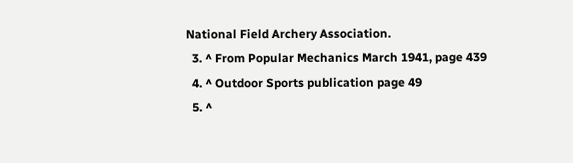National Field Archery Association.
  3. ^ From Popular Mechanics March 1941, page 439
  4. ^ Outdoor Sports publication page 49
  5. ^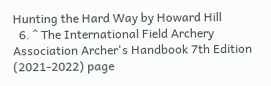Hunting the Hard Way by Howard Hill
  6. ^ The International Field Archery Association Archer's Handbook 7th Edition (2021-2022) page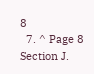8
  7. ^ Page 8 Section J.